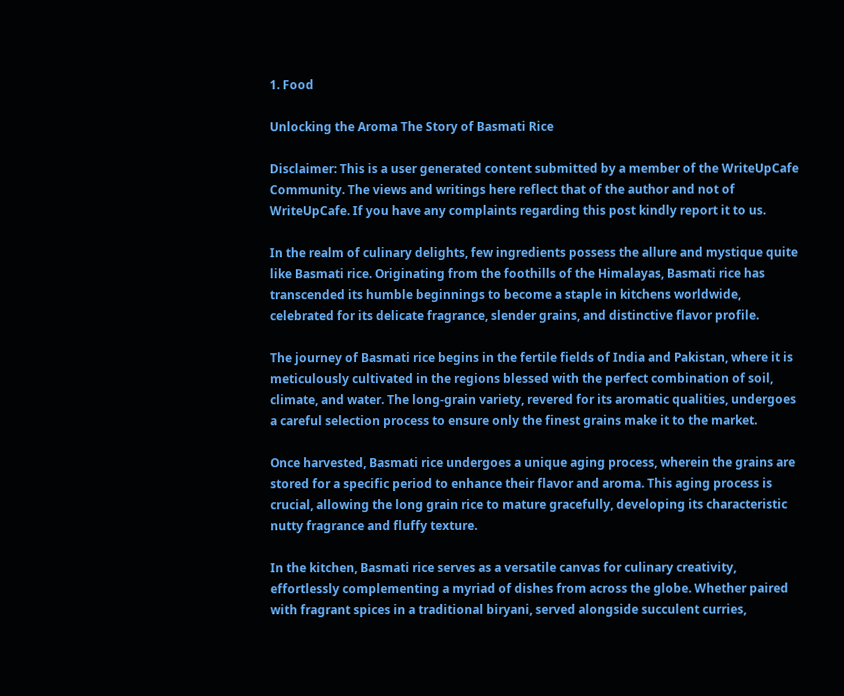1. Food

Unlocking the Aroma The Story of Basmati Rice

Disclaimer: This is a user generated content submitted by a member of the WriteUpCafe Community. The views and writings here reflect that of the author and not of WriteUpCafe. If you have any complaints regarding this post kindly report it to us.

In the realm of culinary delights, few ingredients possess the allure and mystique quite like Basmati rice. Originating from the foothills of the Himalayas, Basmati rice has transcended its humble beginnings to become a staple in kitchens worldwide, celebrated for its delicate fragrance, slender grains, and distinctive flavor profile.

The journey of Basmati rice begins in the fertile fields of India and Pakistan, where it is meticulously cultivated in the regions blessed with the perfect combination of soil, climate, and water. The long-grain variety, revered for its aromatic qualities, undergoes a careful selection process to ensure only the finest grains make it to the market.

Once harvested, Basmati rice undergoes a unique aging process, wherein the grains are stored for a specific period to enhance their flavor and aroma. This aging process is crucial, allowing the long grain rice to mature gracefully, developing its characteristic nutty fragrance and fluffy texture.

In the kitchen, Basmati rice serves as a versatile canvas for culinary creativity, effortlessly complementing a myriad of dishes from across the globe. Whether paired with fragrant spices in a traditional biryani, served alongside succulent curries,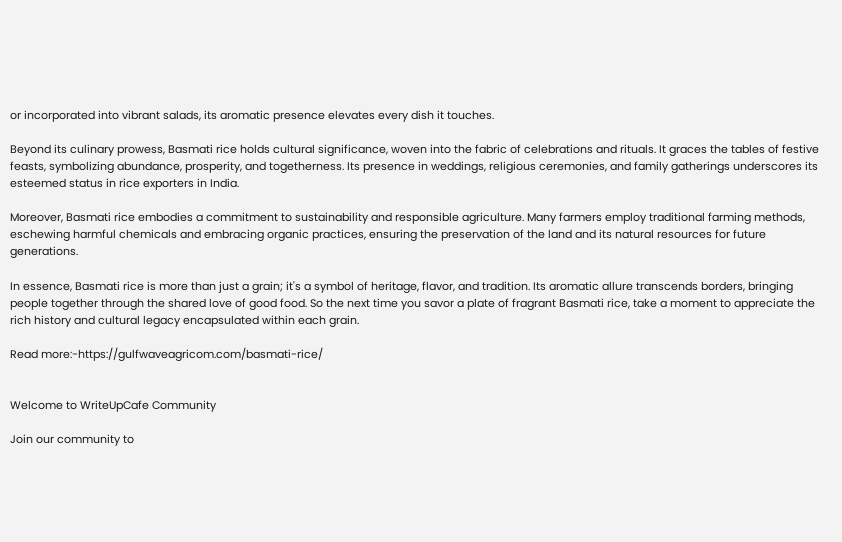or incorporated into vibrant salads, its aromatic presence elevates every dish it touches.

Beyond its culinary prowess, Basmati rice holds cultural significance, woven into the fabric of celebrations and rituals. It graces the tables of festive feasts, symbolizing abundance, prosperity, and togetherness. Its presence in weddings, religious ceremonies, and family gatherings underscores its esteemed status in rice exporters in India.

Moreover, Basmati rice embodies a commitment to sustainability and responsible agriculture. Many farmers employ traditional farming methods, eschewing harmful chemicals and embracing organic practices, ensuring the preservation of the land and its natural resources for future generations.

In essence, Basmati rice is more than just a grain; it's a symbol of heritage, flavor, and tradition. Its aromatic allure transcends borders, bringing people together through the shared love of good food. So the next time you savor a plate of fragrant Basmati rice, take a moment to appreciate the rich history and cultural legacy encapsulated within each grain.

Read more:-https://gulfwaveagricom.com/basmati-rice/


Welcome to WriteUpCafe Community

Join our community to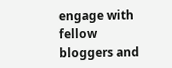engage with fellow bloggers and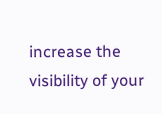increase the visibility of your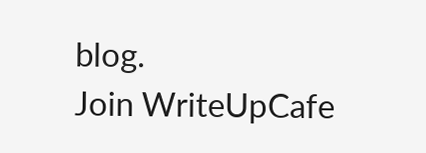blog.
Join WriteUpCafe